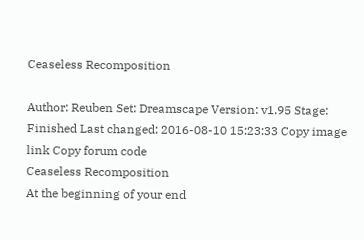Ceaseless Recomposition

Author: Reuben Set: Dreamscape Version: v1.95 Stage: Finished Last changed: 2016-08-10 15:23:33 Copy image link Copy forum code
Ceaseless Recomposition
At the beginning of your end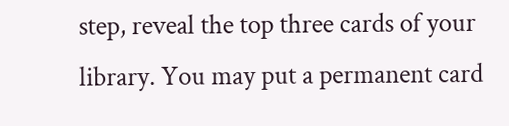step, reveal the top three cards of your library. You may put a permanent card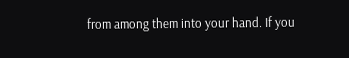from among them into your hand. If you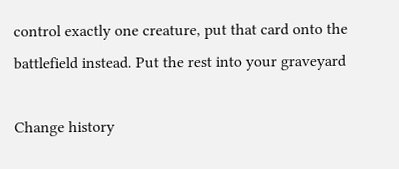control exactly one creature, put that card onto the battlefield instead. Put the rest into your graveyard

Change history